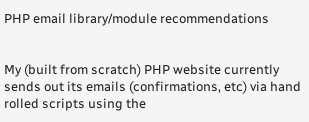PHP email library/module recommendations


My (built from scratch) PHP website currently sends out its emails (confirmations, etc) via hand rolled scripts using the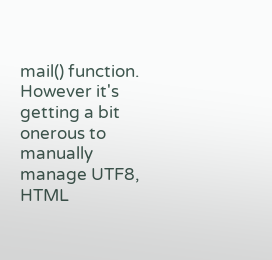mail() function. However it's getting a bit onerous to manually manage UTF8, HTML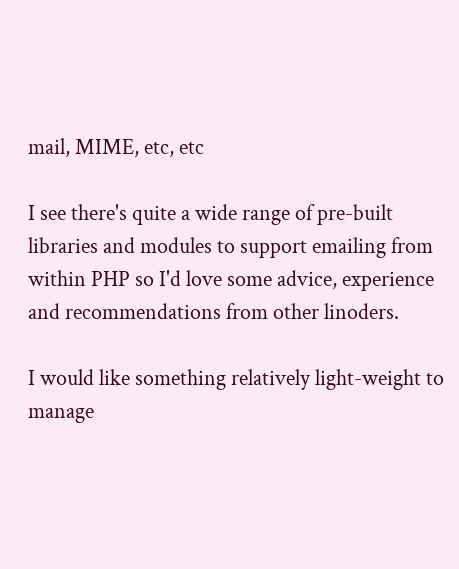mail, MIME, etc, etc

I see there's quite a wide range of pre-built libraries and modules to support emailing from within PHP so I'd love some advice, experience and recommendations from other linoders.

I would like something relatively light-weight to manage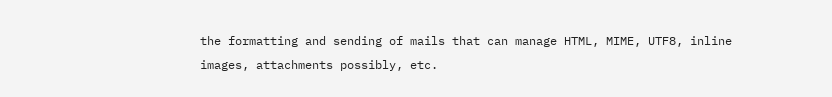the formatting and sending of mails that can manage HTML, MIME, UTF8, inline images, attachments possibly, etc.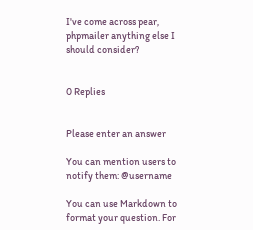I've come across pear, phpmailer anything else I should consider?


0 Replies


Please enter an answer

You can mention users to notify them: @username

You can use Markdown to format your question. For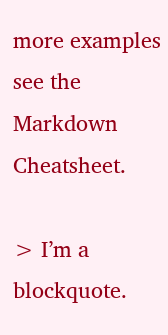more examples see the Markdown Cheatsheet.

> I’m a blockquote.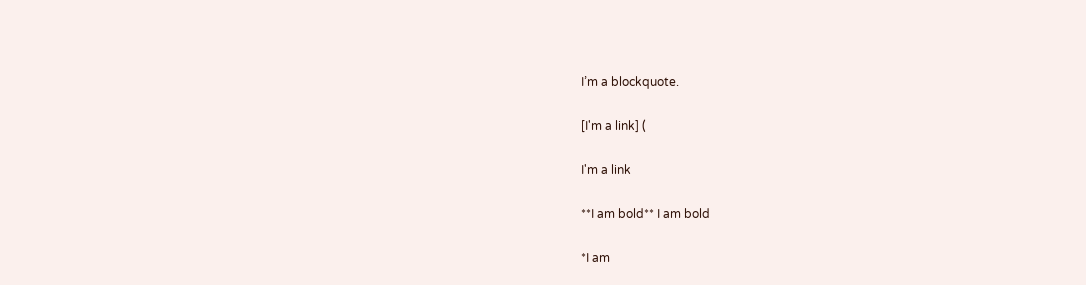I’m a blockquote.

[I'm a link] (

I'm a link

**I am bold** I am bold

*I am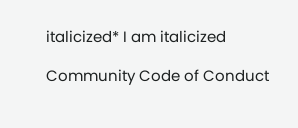italicized* I am italicized

Community Code of Conduct